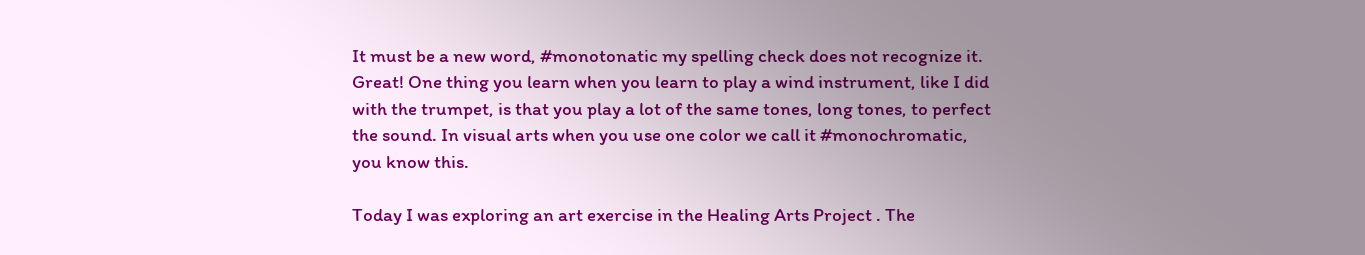It must be a new word, #monotonatic my spelling check does not recognize it. Great! One thing you learn when you learn to play a wind instrument, like I did with the trumpet, is that you play a lot of the same tones, long tones, to perfect the sound. In visual arts when you use one color we call it #monochromatic, you know this.

Today I was exploring an art exercise in the Healing Arts Project . The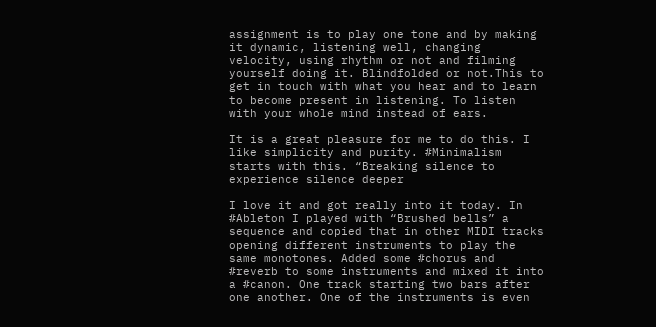assignment is to play one tone and by making it dynamic, listening well, changing velocity, using rhythm or not and filming yourself doing it. Blindfolded or not.This to get in touch with what you hear and to learn to become present in listening. To listen with your whole mind instead of ears.

It is a great pleasure for me to do this. I like simplicity and purity. #Minimalism starts with this. “Breaking silence to experience silence deeper

I love it and got really into it today. In #Ableton I played with “Brushed bells” a sequence and copied that in other MIDI tracks opening different instruments to play the same monotones. Added some #chorus and #reverb to some instruments and mixed it into a #canon. One track starting two bars after one another. One of the instruments is even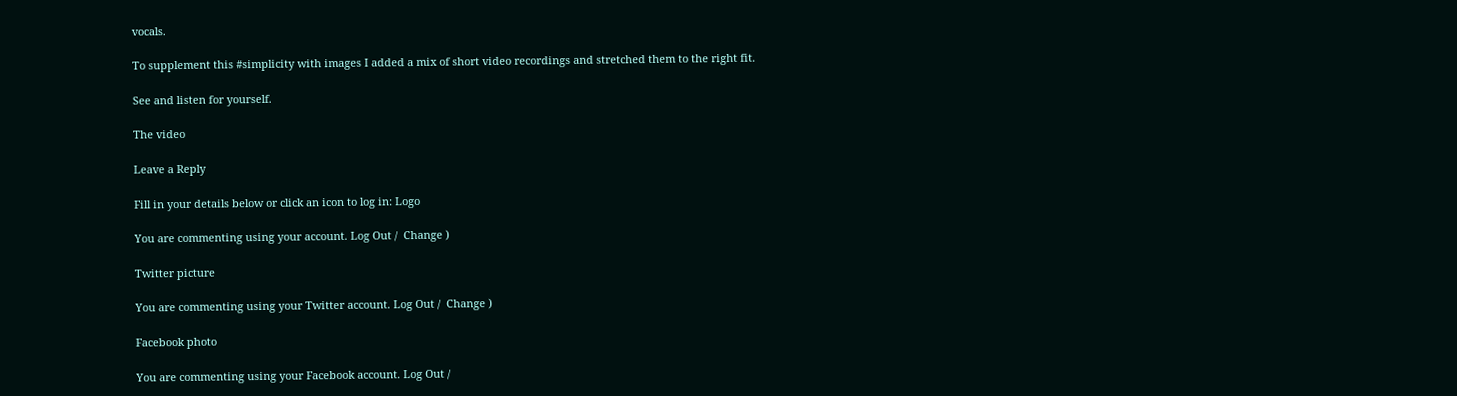vocals.

To supplement this #simplicity with images I added a mix of short video recordings and stretched them to the right fit.

See and listen for yourself.

The video

Leave a Reply

Fill in your details below or click an icon to log in: Logo

You are commenting using your account. Log Out /  Change )

Twitter picture

You are commenting using your Twitter account. Log Out /  Change )

Facebook photo

You are commenting using your Facebook account. Log Out /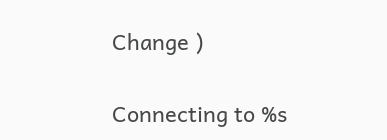Change )

Connecting to %s